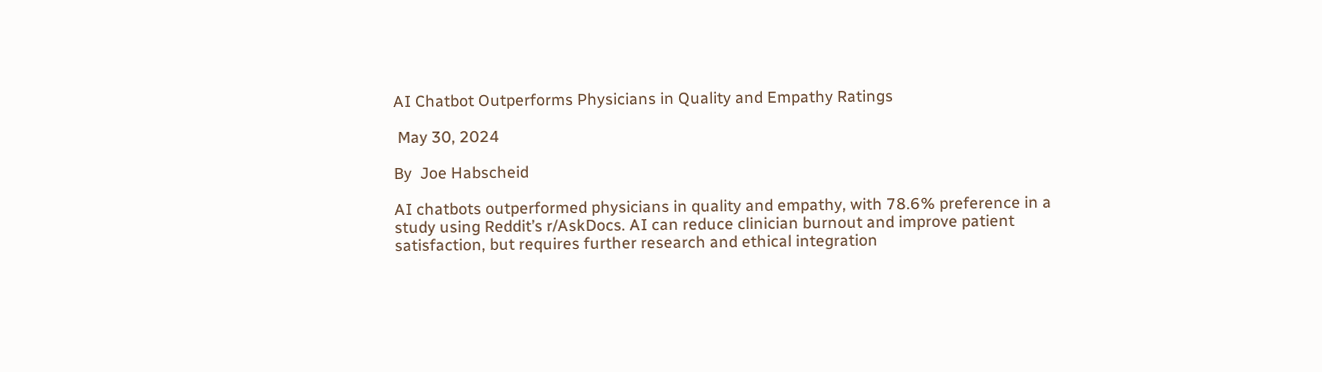AI Chatbot Outperforms Physicians in Quality and Empathy Ratings

 May 30, 2024

By  Joe Habscheid

AI chatbots outperformed physicians in quality and empathy, with 78.6% preference in a study using Reddit’s r/AskDocs. AI can reduce clinician burnout and improve patient satisfaction, but requires further research and ethical integration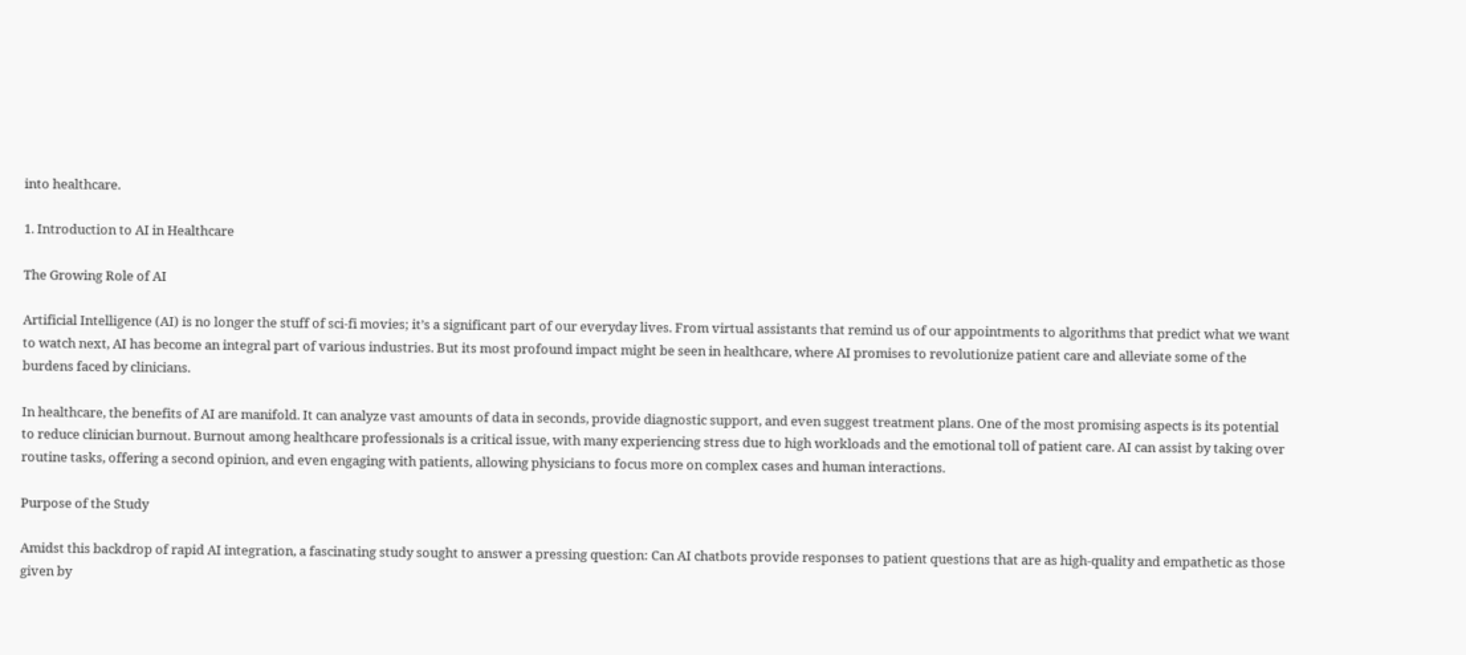into healthcare.

1. Introduction to AI in Healthcare

The Growing Role of AI

Artificial Intelligence (AI) is no longer the stuff of sci-fi movies; it’s a significant part of our everyday lives. From virtual assistants that remind us of our appointments to algorithms that predict what we want to watch next, AI has become an integral part of various industries. But its most profound impact might be seen in healthcare, where AI promises to revolutionize patient care and alleviate some of the burdens faced by clinicians.

In healthcare, the benefits of AI are manifold. It can analyze vast amounts of data in seconds, provide diagnostic support, and even suggest treatment plans. One of the most promising aspects is its potential to reduce clinician burnout. Burnout among healthcare professionals is a critical issue, with many experiencing stress due to high workloads and the emotional toll of patient care. AI can assist by taking over routine tasks, offering a second opinion, and even engaging with patients, allowing physicians to focus more on complex cases and human interactions.

Purpose of the Study

Amidst this backdrop of rapid AI integration, a fascinating study sought to answer a pressing question: Can AI chatbots provide responses to patient questions that are as high-quality and empathetic as those given by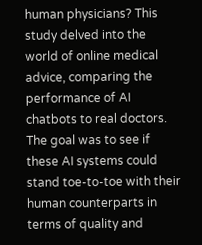human physicians? This study delved into the world of online medical advice, comparing the performance of AI chatbots to real doctors. The goal was to see if these AI systems could stand toe-to-toe with their human counterparts in terms of quality and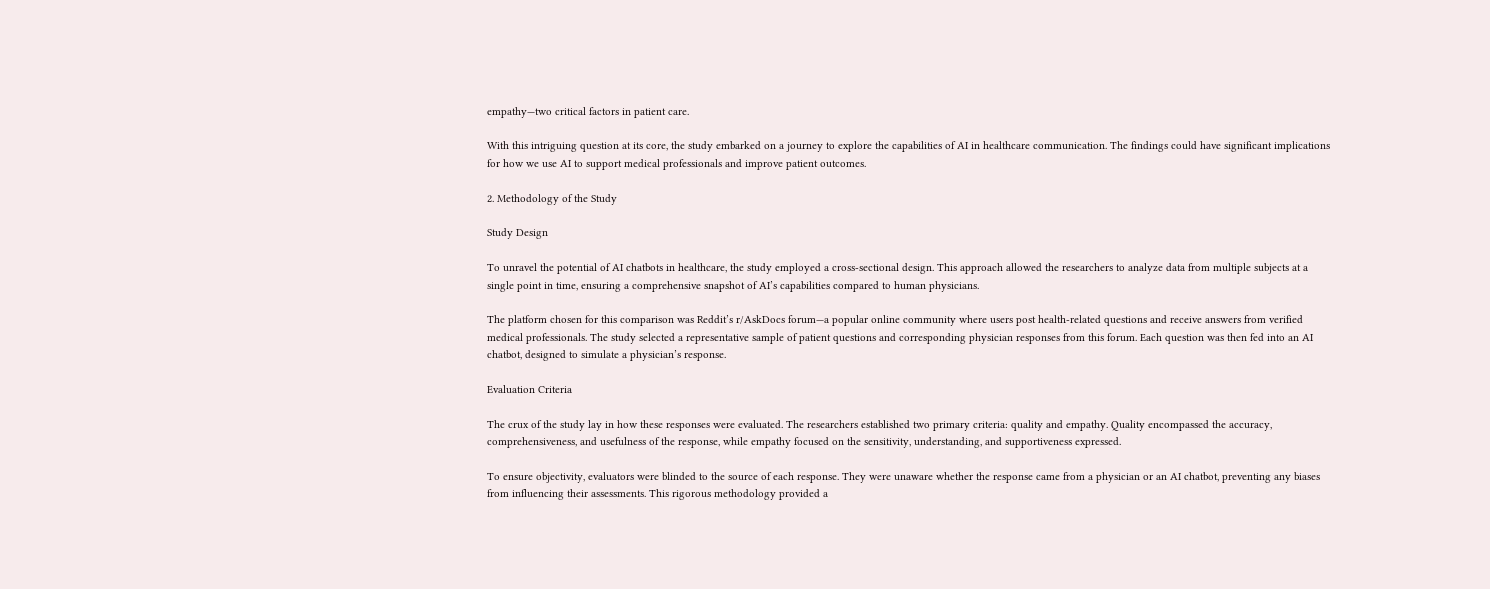empathy—two critical factors in patient care.

With this intriguing question at its core, the study embarked on a journey to explore the capabilities of AI in healthcare communication. The findings could have significant implications for how we use AI to support medical professionals and improve patient outcomes.

2. Methodology of the Study

Study Design

To unravel the potential of AI chatbots in healthcare, the study employed a cross-sectional design. This approach allowed the researchers to analyze data from multiple subjects at a single point in time, ensuring a comprehensive snapshot of AI’s capabilities compared to human physicians.

The platform chosen for this comparison was Reddit’s r/AskDocs forum—a popular online community where users post health-related questions and receive answers from verified medical professionals. The study selected a representative sample of patient questions and corresponding physician responses from this forum. Each question was then fed into an AI chatbot, designed to simulate a physician’s response.

Evaluation Criteria

The crux of the study lay in how these responses were evaluated. The researchers established two primary criteria: quality and empathy. Quality encompassed the accuracy, comprehensiveness, and usefulness of the response, while empathy focused on the sensitivity, understanding, and supportiveness expressed.

To ensure objectivity, evaluators were blinded to the source of each response. They were unaware whether the response came from a physician or an AI chatbot, preventing any biases from influencing their assessments. This rigorous methodology provided a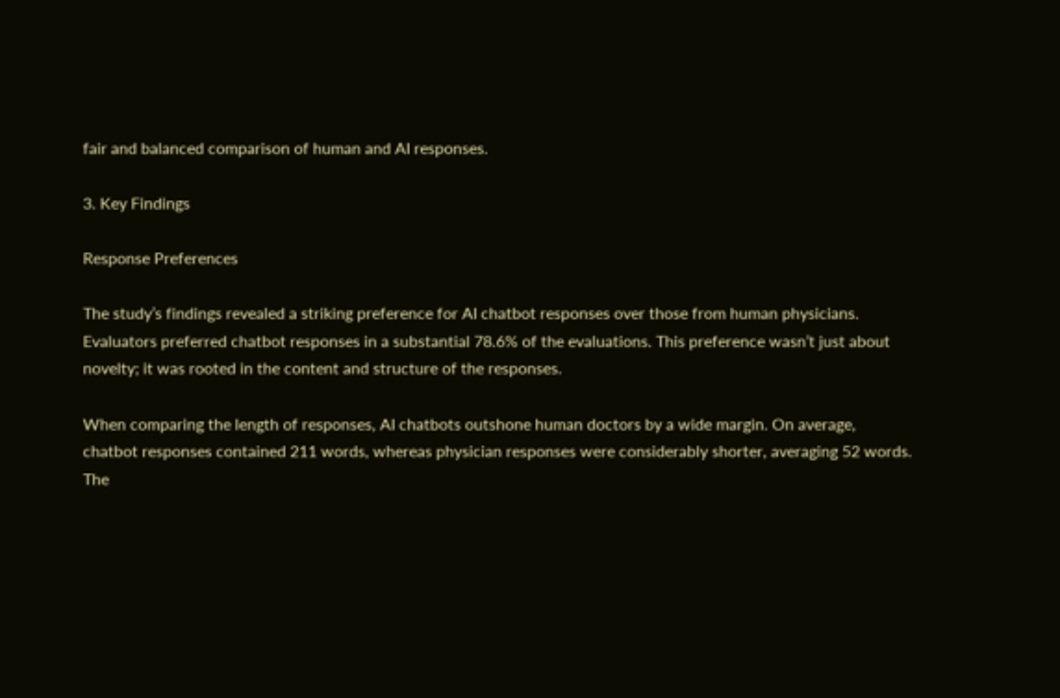fair and balanced comparison of human and AI responses.

3. Key Findings

Response Preferences

The study’s findings revealed a striking preference for AI chatbot responses over those from human physicians. Evaluators preferred chatbot responses in a substantial 78.6% of the evaluations. This preference wasn’t just about novelty; it was rooted in the content and structure of the responses.

When comparing the length of responses, AI chatbots outshone human doctors by a wide margin. On average, chatbot responses contained 211 words, whereas physician responses were considerably shorter, averaging 52 words. The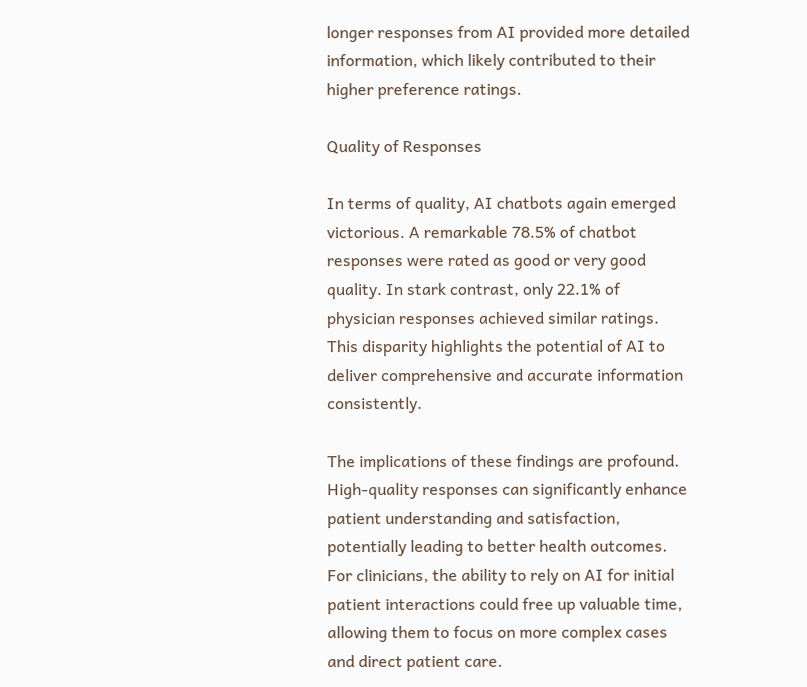longer responses from AI provided more detailed information, which likely contributed to their higher preference ratings.

Quality of Responses

In terms of quality, AI chatbots again emerged victorious. A remarkable 78.5% of chatbot responses were rated as good or very good quality. In stark contrast, only 22.1% of physician responses achieved similar ratings. This disparity highlights the potential of AI to deliver comprehensive and accurate information consistently.

The implications of these findings are profound. High-quality responses can significantly enhance patient understanding and satisfaction, potentially leading to better health outcomes. For clinicians, the ability to rely on AI for initial patient interactions could free up valuable time, allowing them to focus on more complex cases and direct patient care.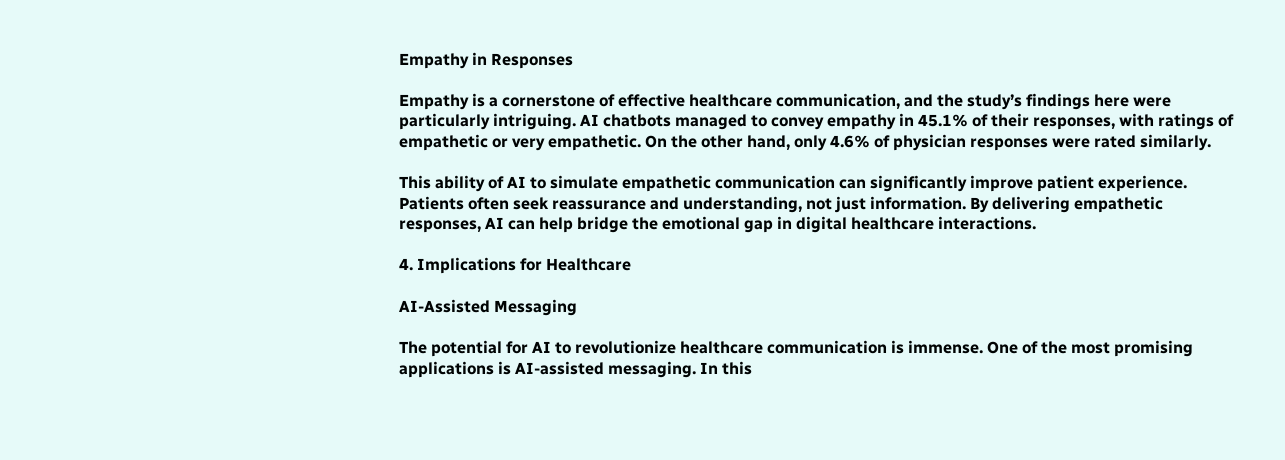Empathy in Responses

Empathy is a cornerstone of effective healthcare communication, and the study’s findings here were particularly intriguing. AI chatbots managed to convey empathy in 45.1% of their responses, with ratings of empathetic or very empathetic. On the other hand, only 4.6% of physician responses were rated similarly.

This ability of AI to simulate empathetic communication can significantly improve patient experience. Patients often seek reassurance and understanding, not just information. By delivering empathetic responses, AI can help bridge the emotional gap in digital healthcare interactions.

4. Implications for Healthcare

AI-Assisted Messaging

The potential for AI to revolutionize healthcare communication is immense. One of the most promising applications is AI-assisted messaging. In this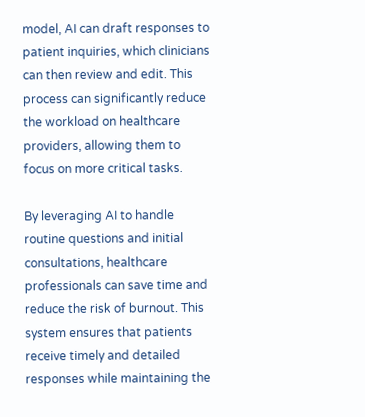model, AI can draft responses to patient inquiries, which clinicians can then review and edit. This process can significantly reduce the workload on healthcare providers, allowing them to focus on more critical tasks.

By leveraging AI to handle routine questions and initial consultations, healthcare professionals can save time and reduce the risk of burnout. This system ensures that patients receive timely and detailed responses while maintaining the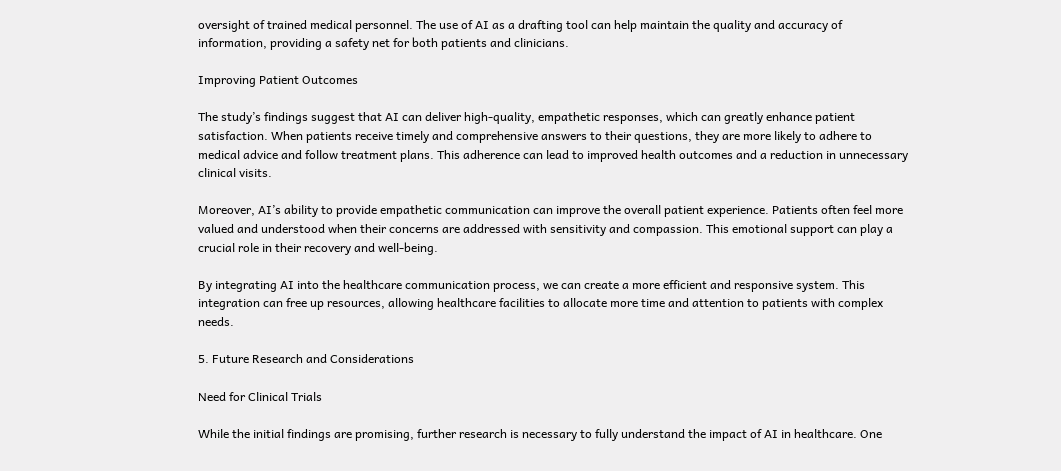oversight of trained medical personnel. The use of AI as a drafting tool can help maintain the quality and accuracy of information, providing a safety net for both patients and clinicians.

Improving Patient Outcomes

The study’s findings suggest that AI can deliver high-quality, empathetic responses, which can greatly enhance patient satisfaction. When patients receive timely and comprehensive answers to their questions, they are more likely to adhere to medical advice and follow treatment plans. This adherence can lead to improved health outcomes and a reduction in unnecessary clinical visits.

Moreover, AI’s ability to provide empathetic communication can improve the overall patient experience. Patients often feel more valued and understood when their concerns are addressed with sensitivity and compassion. This emotional support can play a crucial role in their recovery and well-being.

By integrating AI into the healthcare communication process, we can create a more efficient and responsive system. This integration can free up resources, allowing healthcare facilities to allocate more time and attention to patients with complex needs.

5. Future Research and Considerations

Need for Clinical Trials

While the initial findings are promising, further research is necessary to fully understand the impact of AI in healthcare. One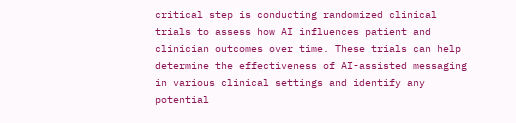critical step is conducting randomized clinical trials to assess how AI influences patient and clinician outcomes over time. These trials can help determine the effectiveness of AI-assisted messaging in various clinical settings and identify any potential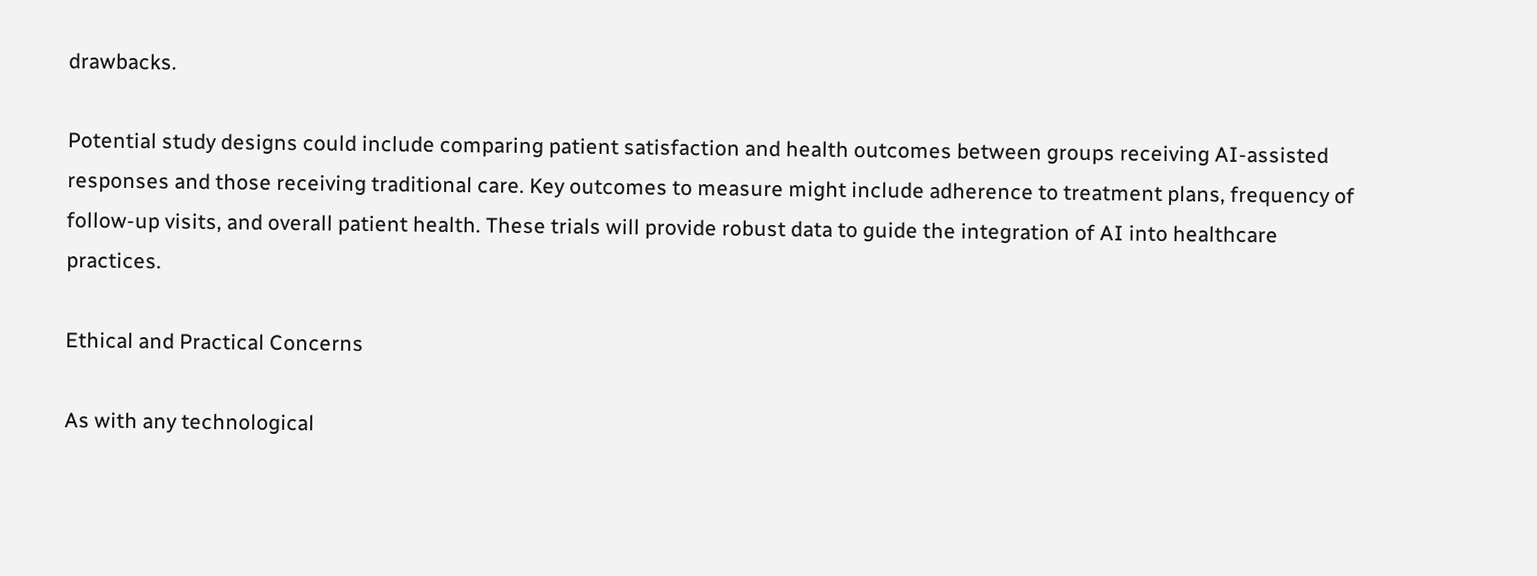drawbacks.

Potential study designs could include comparing patient satisfaction and health outcomes between groups receiving AI-assisted responses and those receiving traditional care. Key outcomes to measure might include adherence to treatment plans, frequency of follow-up visits, and overall patient health. These trials will provide robust data to guide the integration of AI into healthcare practices.

Ethical and Practical Concerns

As with any technological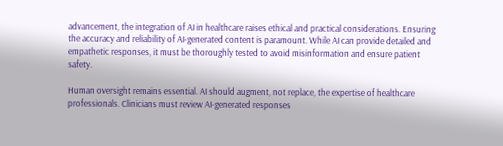advancement, the integration of AI in healthcare raises ethical and practical considerations. Ensuring the accuracy and reliability of AI-generated content is paramount. While AI can provide detailed and empathetic responses, it must be thoroughly tested to avoid misinformation and ensure patient safety.

Human oversight remains essential. AI should augment, not replace, the expertise of healthcare professionals. Clinicians must review AI-generated responses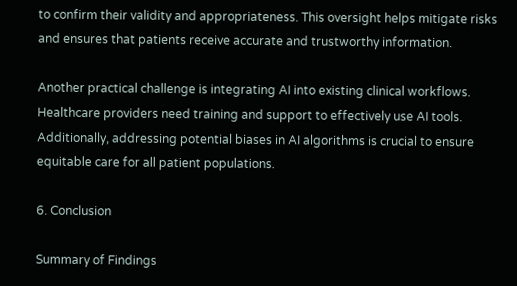to confirm their validity and appropriateness. This oversight helps mitigate risks and ensures that patients receive accurate and trustworthy information.

Another practical challenge is integrating AI into existing clinical workflows. Healthcare providers need training and support to effectively use AI tools. Additionally, addressing potential biases in AI algorithms is crucial to ensure equitable care for all patient populations.

6. Conclusion

Summary of Findings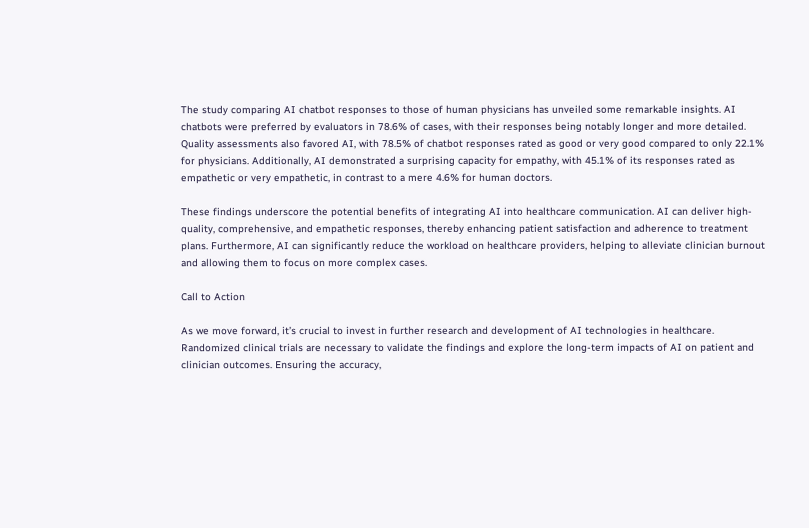The study comparing AI chatbot responses to those of human physicians has unveiled some remarkable insights. AI chatbots were preferred by evaluators in 78.6% of cases, with their responses being notably longer and more detailed. Quality assessments also favored AI, with 78.5% of chatbot responses rated as good or very good compared to only 22.1% for physicians. Additionally, AI demonstrated a surprising capacity for empathy, with 45.1% of its responses rated as empathetic or very empathetic, in contrast to a mere 4.6% for human doctors.

These findings underscore the potential benefits of integrating AI into healthcare communication. AI can deliver high-quality, comprehensive, and empathetic responses, thereby enhancing patient satisfaction and adherence to treatment plans. Furthermore, AI can significantly reduce the workload on healthcare providers, helping to alleviate clinician burnout and allowing them to focus on more complex cases.

Call to Action

As we move forward, it’s crucial to invest in further research and development of AI technologies in healthcare. Randomized clinical trials are necessary to validate the findings and explore the long-term impacts of AI on patient and clinician outcomes. Ensuring the accuracy,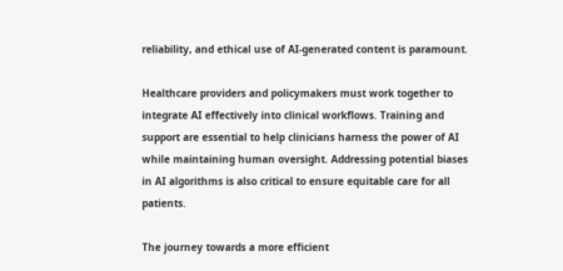reliability, and ethical use of AI-generated content is paramount.

Healthcare providers and policymakers must work together to integrate AI effectively into clinical workflows. Training and support are essential to help clinicians harness the power of AI while maintaining human oversight. Addressing potential biases in AI algorithms is also critical to ensure equitable care for all patients.

The journey towards a more efficient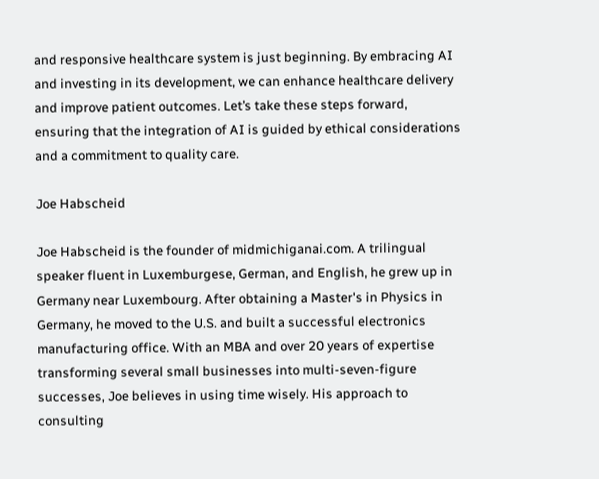and responsive healthcare system is just beginning. By embracing AI and investing in its development, we can enhance healthcare delivery and improve patient outcomes. Let’s take these steps forward, ensuring that the integration of AI is guided by ethical considerations and a commitment to quality care.

Joe Habscheid

Joe Habscheid is the founder of midmichiganai.com. A trilingual speaker fluent in Luxemburgese, German, and English, he grew up in Germany near Luxembourg. After obtaining a Master's in Physics in Germany, he moved to the U.S. and built a successful electronics manufacturing office. With an MBA and over 20 years of expertise transforming several small businesses into multi-seven-figure successes, Joe believes in using time wisely. His approach to consulting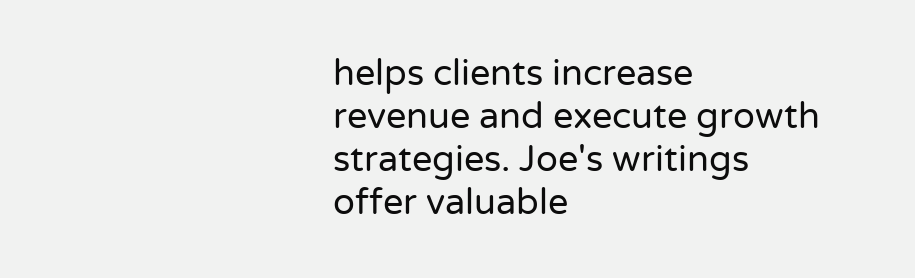helps clients increase revenue and execute growth strategies. Joe's writings offer valuable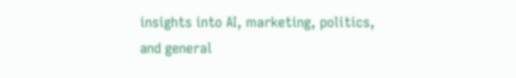insights into AI, marketing, politics, and general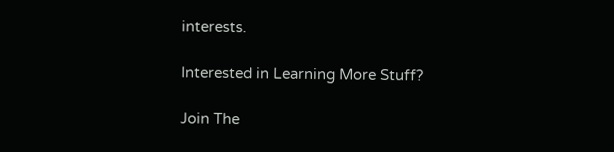interests.

Interested in Learning More Stuff?

Join The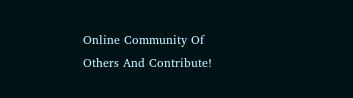Online Community Of Others And Contribute!